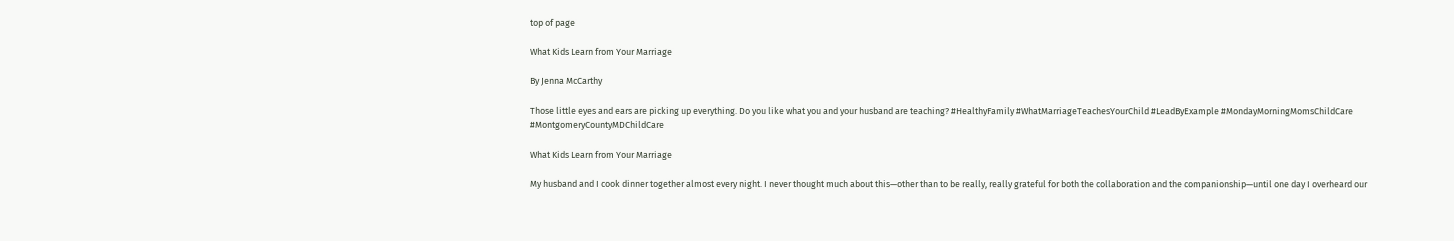top of page

What Kids Learn from Your Marriage

By Jenna McCarthy

Those little eyes and ears are picking up everything. Do you like what you and your husband are teaching? #HealthyFamily #WhatMarriageTeachesYourChild #LeadByExample #MondayMorningMomsChildCare #MontgomeryCountyMDChildCare

What Kids Learn from Your Marriage

My husband and I cook dinner together almost every night. I never thought much about this—other than to be really, really grateful for both the collaboration and the companionship—until one day I overheard our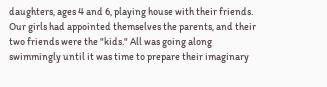daughters, ages 4 and 6, playing house with their friends. Our girls had appointed themselves the parents, and their two friends were the "kids." All was going along swimmingly until it was time to prepare their imaginary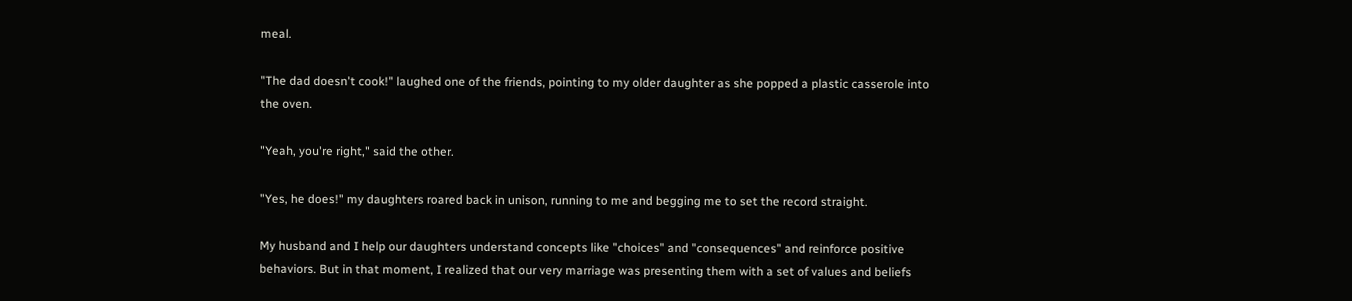meal.

"The dad doesn't cook!" laughed one of the friends, pointing to my older daughter as she popped a plastic casserole into the oven.

"Yeah, you're right," said the other.

"Yes, he does!" my daughters roared back in unison, running to me and begging me to set the record straight.

My husband and I help our daughters understand concepts like "choices" and "consequences" and reinforce positive behaviors. But in that moment, I realized that our very marriage was presenting them with a set of values and beliefs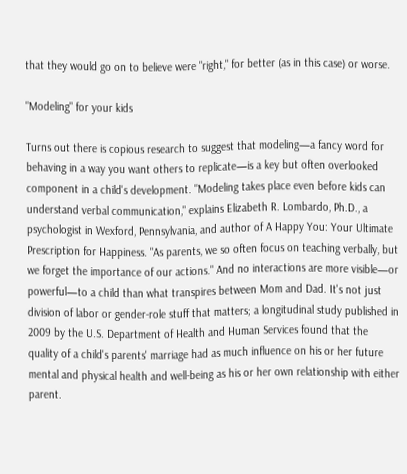that they would go on to believe were "right," for better (as in this case) or worse.

"Modeling" for your kids

Turns out there is copious research to suggest that modeling—a fancy word for behaving in a way you want others to replicate—is a key but often overlooked component in a child's development. "Modeling takes place even before kids can understand verbal communication," explains Elizabeth R. Lombardo, Ph.D., a psychologist in Wexford, Pennsylvania, and author of A Happy You: Your Ultimate Prescription for Happiness. "As parents, we so often focus on teaching verbally, but we forget the importance of our actions." And no interactions are more visible—or powerful—to a child than what transpires between Mom and Dad. It's not just division of labor or gender-role stuff that matters; a longitudinal study published in 2009 by the U.S. Department of Health and Human Services found that the quality of a child's parents' marriage had as much influence on his or her future mental and physical health and well-being as his or her own relationship with either parent.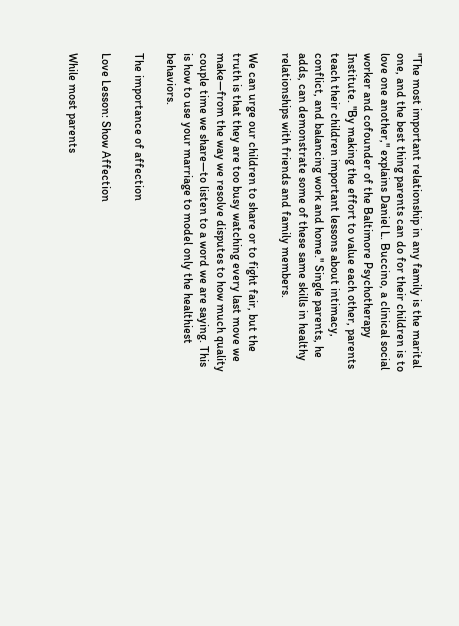"The most important relationship in any family is the marital one, and the best thing parents can do for their children is to love one another," explains Daniel L. Buccino, a clinical social worker and cofounder of the Baltimore Psychotherapy Institute. "By making the effort to value each other, parents teach their children important lessons about intimacy, conflict, and balancing work and home." Single parents, he adds, can demonstrate some of these same skills in healthy relationships with friends and family members.

We can urge our children to share or to fight fair, but the truth is that they are too busy watching every last move we make—from the way we resolve disputes to how much quality couple time we share—to listen to a word we are saying. This is how to use your marriage to model only the healthiest behaviors.

The importance of affection

Love Lesson: Show Affection

While most parents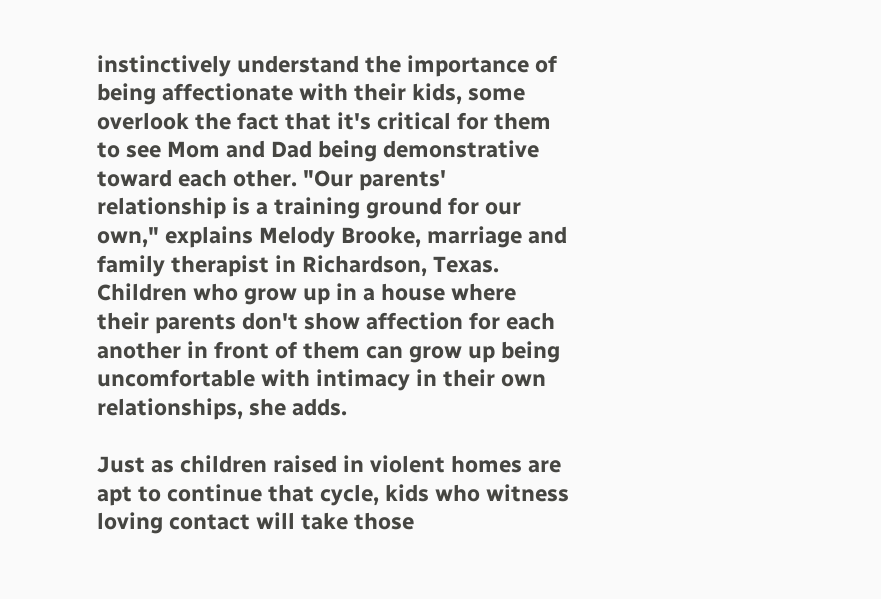instinctively understand the importance of being affectionate with their kids, some overlook the fact that it's critical for them to see Mom and Dad being demonstrative toward each other. "Our parents' relationship is a training ground for our own," explains Melody Brooke, marriage and family therapist in Richardson, Texas. Children who grow up in a house where their parents don't show affection for each another in front of them can grow up being uncomfortable with intimacy in their own relationships, she adds.

Just as children raised in violent homes are apt to continue that cycle, kids who witness loving contact will take those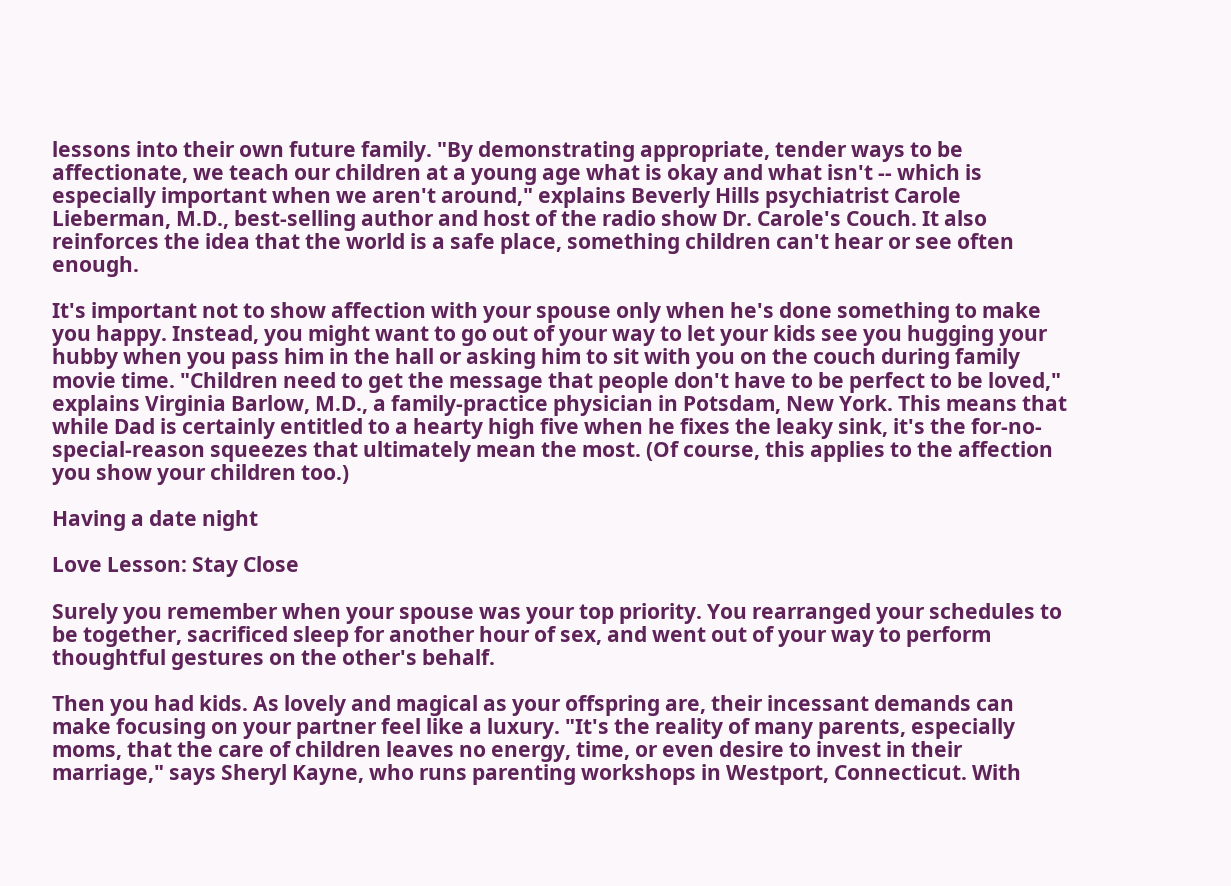lessons into their own future family. "By demonstrating appropriate, tender ways to be affectionate, we teach our children at a young age what is okay and what isn't -- which is especially important when we aren't around," explains Beverly Hills psychiatrist Carole Lieberman, M.D., best-selling author and host of the radio show Dr. Carole's Couch. It also reinforces the idea that the world is a safe place, something children can't hear or see often enough.

It's important not to show affection with your spouse only when he's done something to make you happy. Instead, you might want to go out of your way to let your kids see you hugging your hubby when you pass him in the hall or asking him to sit with you on the couch during family movie time. "Children need to get the message that people don't have to be perfect to be loved," explains Virginia Barlow, M.D., a family-practice physician in Potsdam, New York. This means that while Dad is certainly entitled to a hearty high five when he fixes the leaky sink, it's the for-no-special-reason squeezes that ultimately mean the most. (Of course, this applies to the affection you show your children too.)

Having a date night

Love Lesson: Stay Close

Surely you remember when your spouse was your top priority. You rearranged your schedules to be together, sacrificed sleep for another hour of sex, and went out of your way to perform thoughtful gestures on the other's behalf.

Then you had kids. As lovely and magical as your offspring are, their incessant demands can make focusing on your partner feel like a luxury. "It's the reality of many parents, especially moms, that the care of children leaves no energy, time, or even desire to invest in their marriage," says Sheryl Kayne, who runs parenting workshops in Westport, Connecticut. With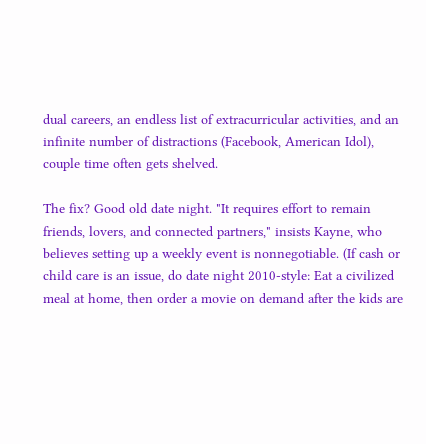dual careers, an endless list of extracurricular activities, and an infinite number of distractions (Facebook, American Idol), couple time often gets shelved.

The fix? Good old date night. "It requires effort to remain friends, lovers, and connected partners," insists Kayne, who believes setting up a weekly event is nonnegotiable. (If cash or child care is an issue, do date night 2010-style: Eat a civilized meal at home, then order a movie on demand after the kids are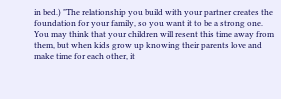in bed.) "The relationship you build with your partner creates the foundation for your family, so you want it to be a strong one. You may think that your children will resent this time away from them, but when kids grow up knowing their parents love and make time for each other, it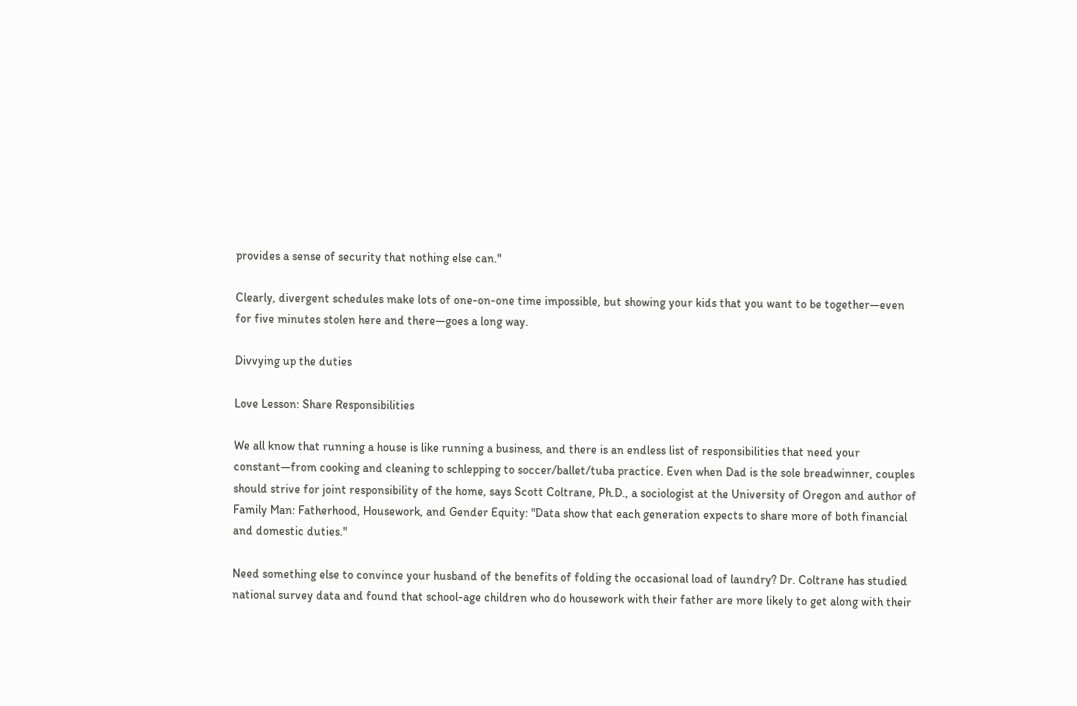provides a sense of security that nothing else can."

Clearly, divergent schedules make lots of one-on-one time impossible, but showing your kids that you want to be together—even for five minutes stolen here and there—goes a long way.

Divvying up the duties

Love Lesson: Share Responsibilities

We all know that running a house is like running a business, and there is an endless list of responsibilities that need your constant—from cooking and cleaning to schlepping to soccer/ballet/tuba practice. Even when Dad is the sole breadwinner, couples should strive for joint responsibility of the home, says Scott Coltrane, Ph.D., a sociologist at the University of Oregon and author of Family Man: Fatherhood, Housework, and Gender Equity: "Data show that each generation expects to share more of both financial and domestic duties."

Need something else to convince your husband of the benefits of folding the occasional load of laundry? Dr. Coltrane has studied national survey data and found that school-age children who do housework with their father are more likely to get along with their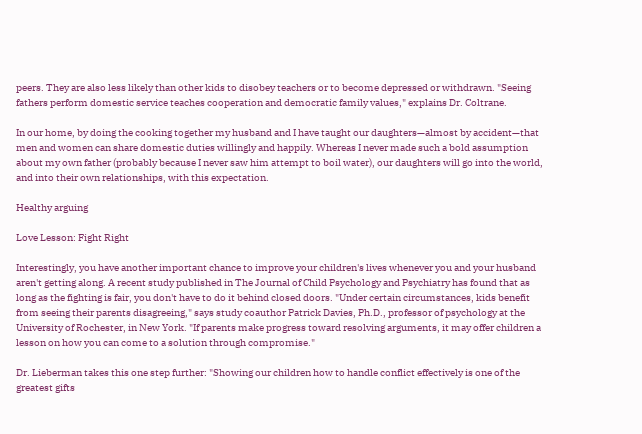peers. They are also less likely than other kids to disobey teachers or to become depressed or withdrawn. "Seeing fathers perform domestic service teaches cooperation and democratic family values," explains Dr. Coltrane.

In our home, by doing the cooking together my husband and I have taught our daughters—almost by accident—that men and women can share domestic duties willingly and happily. Whereas I never made such a bold assumption about my own father (probably because I never saw him attempt to boil water), our daughters will go into the world, and into their own relationships, with this expectation.

Healthy arguing

Love Lesson: Fight Right

Interestingly, you have another important chance to improve your children's lives whenever you and your husband aren't getting along. A recent study published in The Journal of Child Psychology and Psychiatry has found that as long as the fighting is fair, you don't have to do it behind closed doors. "Under certain circumstances, kids benefit from seeing their parents disagreeing," says study coauthor Patrick Davies, Ph.D., professor of psychology at the University of Rochester, in New York. "If parents make progress toward resolving arguments, it may offer children a lesson on how you can come to a solution through compromise."

Dr. Lieberman takes this one step further: "Showing our children how to handle conflict effectively is one of the greatest gifts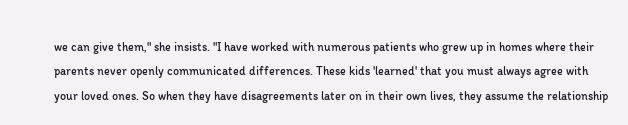we can give them," she insists. "I have worked with numerous patients who grew up in homes where their parents never openly communicated differences. These kids 'learned' that you must always agree with your loved ones. So when they have disagreements later on in their own lives, they assume the relationship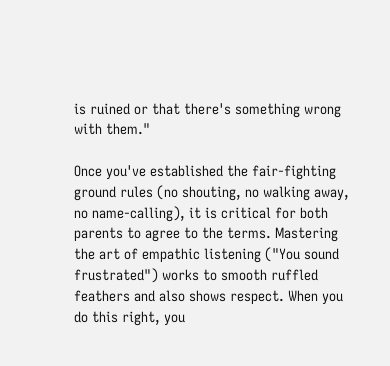is ruined or that there's something wrong with them."

Once you've established the fair-fighting ground rules (no shouting, no walking away, no name-calling), it is critical for both parents to agree to the terms. Mastering the art of empathic listening ("You sound frustrated") works to smooth ruffled feathers and also shows respect. When you do this right, you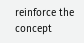reinforce the concept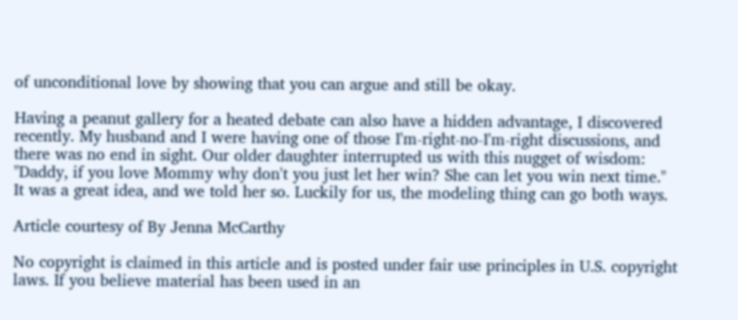of unconditional love by showing that you can argue and still be okay.

Having a peanut gallery for a heated debate can also have a hidden advantage, I discovered recently. My husband and I were having one of those I'm-right-no-I'm-right discussions, and there was no end in sight. Our older daughter interrupted us with this nugget of wisdom: "Daddy, if you love Mommy why don't you just let her win? She can let you win next time." It was a great idea, and we told her so. Luckily for us, the modeling thing can go both ways.

Article courtesy of By Jenna McCarthy

No copyright is claimed in this article and is posted under fair use principles in U.S. copyright laws. If you believe material has been used in an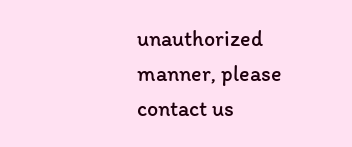unauthorized manner, please contact us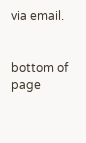via email.


bottom of page